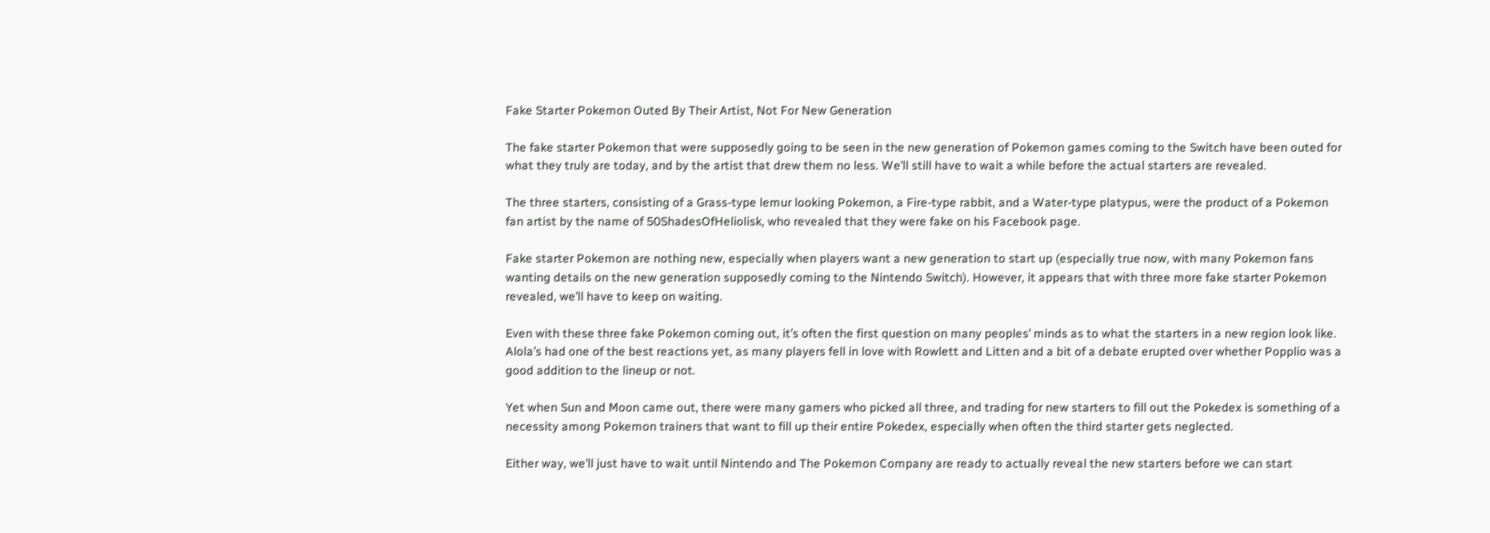Fake Starter Pokemon Outed By Their Artist, Not For New Generation

The fake starter Pokemon that were supposedly going to be seen in the new generation of Pokemon games coming to the Switch have been outed for what they truly are today, and by the artist that drew them no less. We’ll still have to wait a while before the actual starters are revealed.

The three starters, consisting of a Grass-type lemur looking Pokemon, a Fire-type rabbit, and a Water-type platypus, were the product of a Pokemon fan artist by the name of 50ShadesOfHeliolisk, who revealed that they were fake on his Facebook page.

Fake starter Pokemon are nothing new, especially when players want a new generation to start up (especially true now, with many Pokemon fans wanting details on the new generation supposedly coming to the Nintendo Switch). However, it appears that with three more fake starter Pokemon revealed, we’ll have to keep on waiting.

Even with these three fake Pokemon coming out, it’s often the first question on many peoples’ minds as to what the starters in a new region look like. Alola’s had one of the best reactions yet, as many players fell in love with Rowlett and Litten and a bit of a debate erupted over whether Popplio was a good addition to the lineup or not.

Yet when Sun and Moon came out, there were many gamers who picked all three, and trading for new starters to fill out the Pokedex is something of a necessity among Pokemon trainers that want to fill up their entire Pokedex, especially when often the third starter gets neglected.

Either way, we’ll just have to wait until Nintendo and The Pokemon Company are ready to actually reveal the new starters before we can start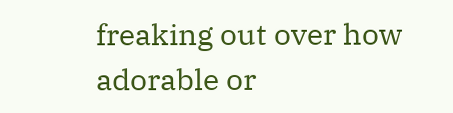freaking out over how adorable or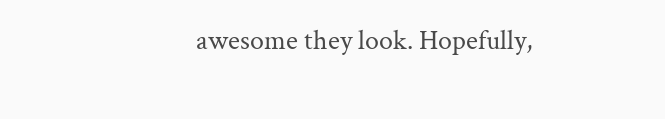awesome they look. Hopefully,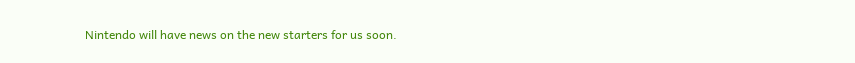Nintendo will have news on the new starters for us soon.